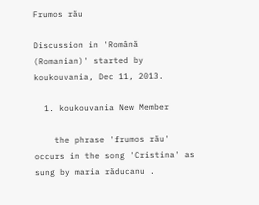Frumos rău

Discussion in 'Română (Romanian)' started by koukouvania, Dec 11, 2013.

  1. koukouvania New Member

    the phrase 'frumos rău' occurs in the song 'Cristina' as sung by maria răducanu .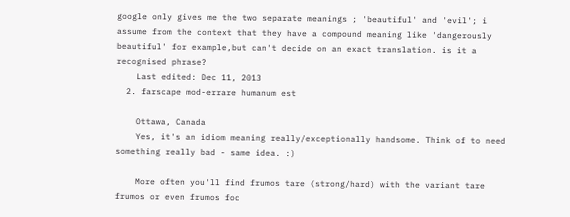google only gives me the two separate meanings ; 'beautiful' and 'evil'; i assume from the context that they have a compound meaning like 'dangerously beautiful' for example,but can't decide on an exact translation. is it a recognised phrase?
    Last edited: Dec 11, 2013
  2. farscape mod-errare humanum est

    Ottawa, Canada
    Yes, it's an idiom meaning really/exceptionally handsome. Think of to need something really bad - same idea. :)

    More often you'll find frumos tare (strong/hard) with the variant tare frumos or even frumos foc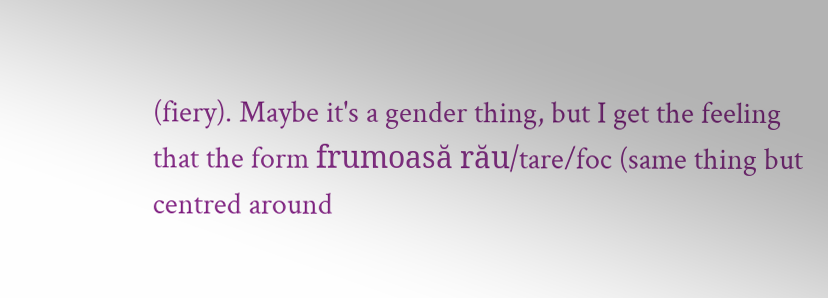(fiery). Maybe it's a gender thing, but I get the feeling that the form frumoasă rău/tare/foc (same thing but centred around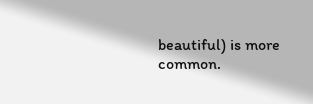beautiful) is more common.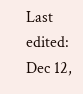Last edited: Dec 12,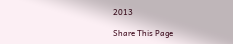2013

Share This Page